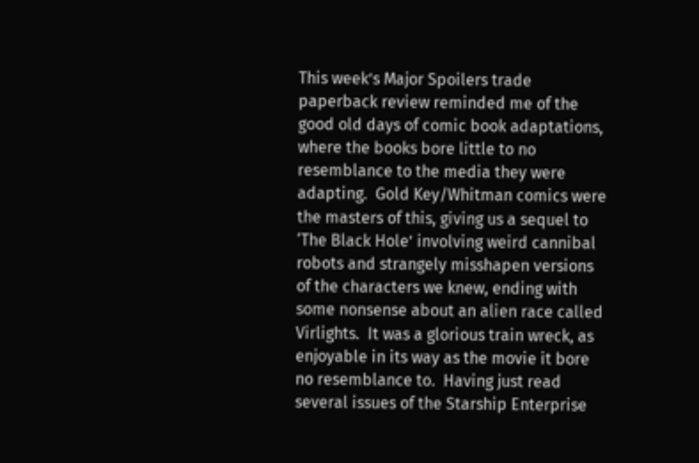This week’s Major Spoilers trade paperback review reminded me of the good old days of comic book adaptations, where the books bore little to no resemblance to the media they were adapting.  Gold Key/Whitman comics were the masters of this, giving us a sequel to ‘The Black Hole’ involving weird cannibal robots and strangely misshapen versions of the characters we knew, ending with some nonsense about an alien race called Virlights.  It was a glorious train wreck, as enjoyable in its way as the movie it bore no resemblance to.  Having just read several issues of the Starship Enterprise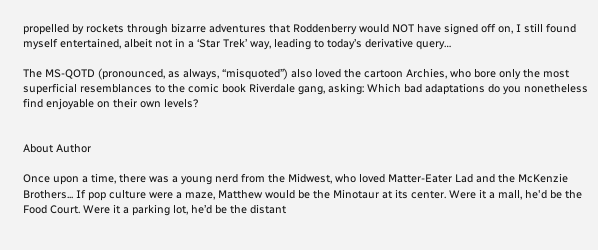propelled by rockets through bizarre adventures that Roddenberry would NOT have signed off on, I still found myself entertained, albeit not in a ‘Star Trek’ way, leading to today’s derivative query…

The MS-QOTD (pronounced, as always, “misquoted”) also loved the cartoon Archies, who bore only the most superficial resemblances to the comic book Riverdale gang, asking: Which bad adaptations do you nonetheless find enjoyable on their own levels?


About Author

Once upon a time, there was a young nerd from the Midwest, who loved Matter-Eater Lad and the McKenzie Brothers... If pop culture were a maze, Matthew would be the Minotaur at its center. Were it a mall, he'd be the Food Court. Were it a parking lot, he’d be the distant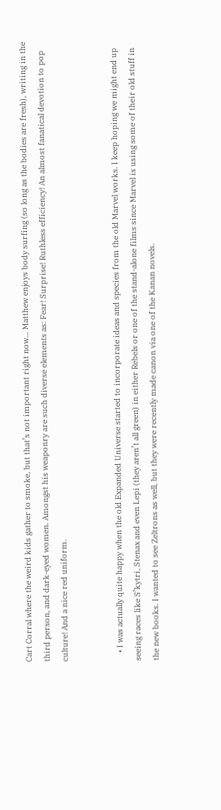Cart Corral where the weird kids gather to smoke, but that’s not important right now... Matthew enjoys body surfing (so long as the bodies are fresh), writing in the third person, and dark-eyed women. Amongst his weaponry are such diverse elements as: Fear! Surprise! Ruthless efficiency! An almost fanatical devotion to pop culture! And a nice red uniform.


    • I was actually quite happy when the old Expanded Universe started to incorporate ideas and species from the old Marvel works. I keep hoping we might end up seeing races like S’kytri, Stenax and even Lepi (they aren’t all green) in either Rebels or one of the stand-alone films since Marvel is using some of their old stuff in the new books. I wanted to see Zeltrons as well, but they were recently made canon via one of the Kanan novels.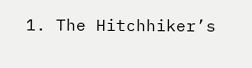1. The Hitchhiker’s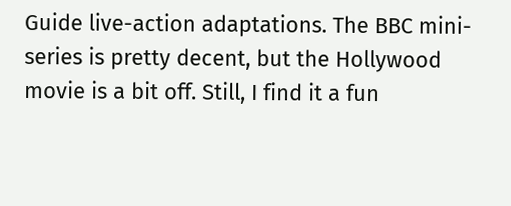Guide live-action adaptations. The BBC mini-series is pretty decent, but the Hollywood movie is a bit off. Still, I find it a fun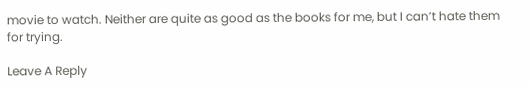movie to watch. Neither are quite as good as the books for me, but I can’t hate them for trying.

Leave A Reply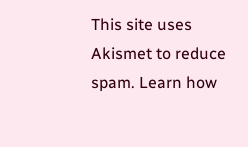This site uses Akismet to reduce spam. Learn how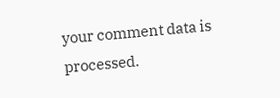your comment data is processed.